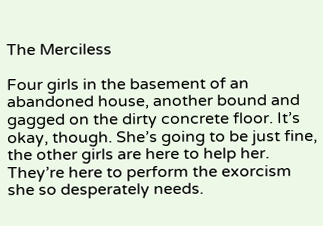The Merciless

Four girls in the basement of an abandoned house, another bound and gagged on the dirty concrete floor. It’s okay, though. She’s going to be just fine, the other girls are here to help her. They’re here to perform the exorcism she so desperately needs.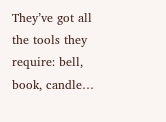They’ve got all the tools they require: bell, book, candle…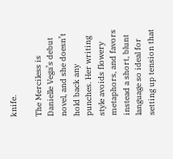knife.

The Merciless is Danielle Vega’s debut novel, and she doesn’t hold back any punches. Her writing style avoids flowery metaphors, and favors instead a short, blunt language so ideal for setting up tension that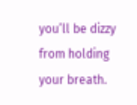you’ll be dizzy from holding your breath.